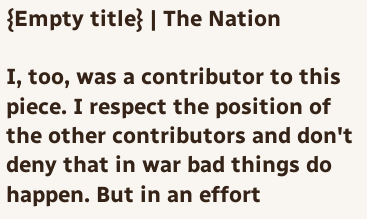{Empty title} | The Nation

I, too, was a contributor to this piece. I respect the position of the other contributors and don't deny that in war bad things do happen. But in an effort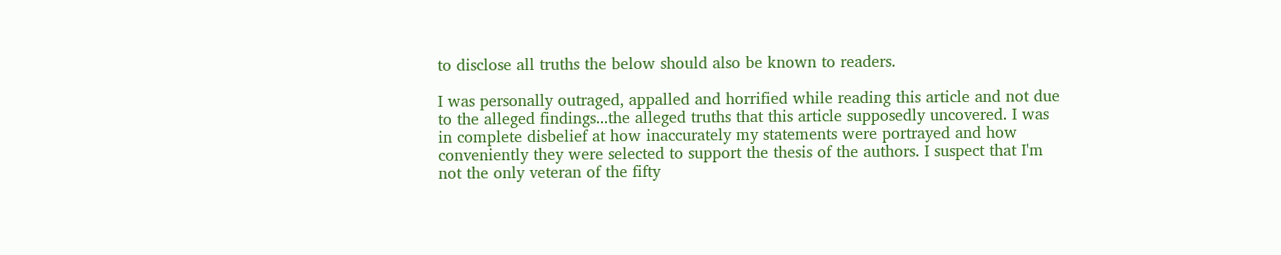to disclose all truths the below should also be known to readers.

I was personally outraged, appalled and horrified while reading this article and not due to the alleged findings...the alleged truths that this article supposedly uncovered. I was in complete disbelief at how inaccurately my statements were portrayed and how conveniently they were selected to support the thesis of the authors. I suspect that I'm not the only veteran of the fifty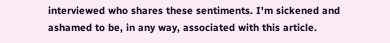interviewed who shares these sentiments. I'm sickened and ashamed to be, in any way, associated with this article.